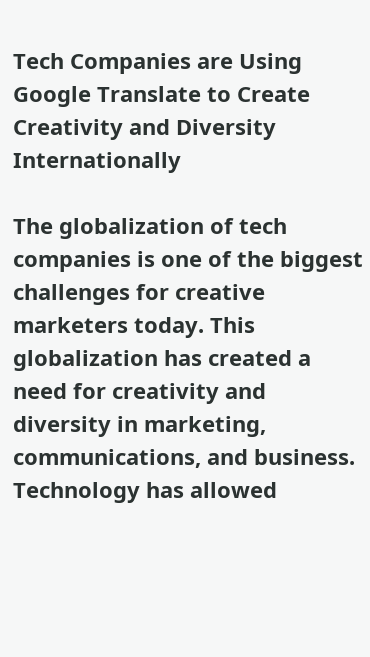Tech Companies are Using Google Translate to Create Creativity and Diversity Internationally

The globalization of tech companies is one of the biggest challenges for creative marketers today. This globalization has created a need for creativity and diversity in marketing, communications, and business. Technology has allowed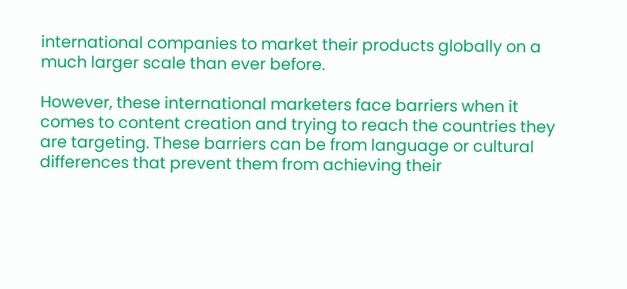international companies to market their products globally on a much larger scale than ever before.

However, these international marketers face barriers when it comes to content creation and trying to reach the countries they are targeting. These barriers can be from language or cultural differences that prevent them from achieving their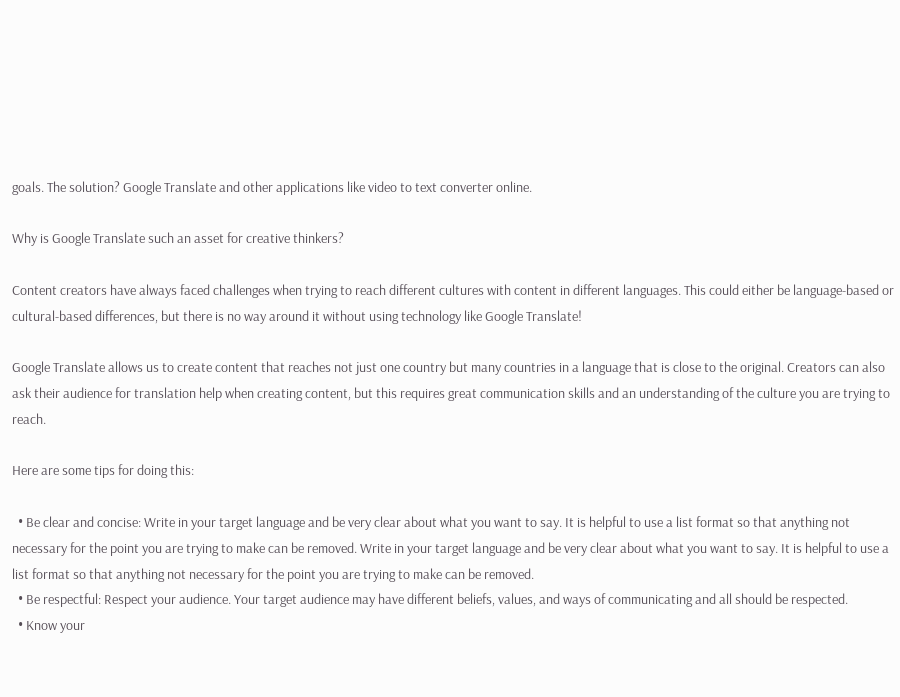goals. The solution? Google Translate and other applications like video to text converter online.

Why is Google Translate such an asset for creative thinkers?

Content creators have always faced challenges when trying to reach different cultures with content in different languages. This could either be language-based or cultural-based differences, but there is no way around it without using technology like Google Translate!

Google Translate allows us to create content that reaches not just one country but many countries in a language that is close to the original. Creators can also ask their audience for translation help when creating content, but this requires great communication skills and an understanding of the culture you are trying to reach.

Here are some tips for doing this:

  • Be clear and concise: Write in your target language and be very clear about what you want to say. It is helpful to use a list format so that anything not necessary for the point you are trying to make can be removed. Write in your target language and be very clear about what you want to say. It is helpful to use a list format so that anything not necessary for the point you are trying to make can be removed.
  • Be respectful: Respect your audience. Your target audience may have different beliefs, values, and ways of communicating and all should be respected.
  • Know your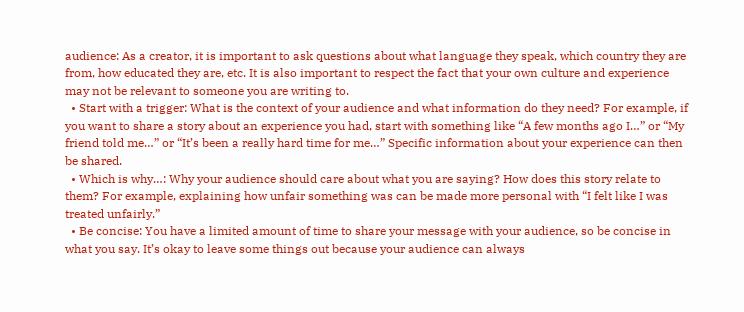audience: As a creator, it is important to ask questions about what language they speak, which country they are from, how educated they are, etc. It is also important to respect the fact that your own culture and experience may not be relevant to someone you are writing to.
  • Start with a trigger: What is the context of your audience and what information do they need? For example, if you want to share a story about an experience you had, start with something like “A few months ago I…” or “My friend told me…” or “It’s been a really hard time for me…” Specific information about your experience can then be shared.
  • Which is why…: Why your audience should care about what you are saying? How does this story relate to them? For example, explaining how unfair something was can be made more personal with “I felt like I was treated unfairly.”
  • Be concise: You have a limited amount of time to share your message with your audience, so be concise in what you say. It’s okay to leave some things out because your audience can always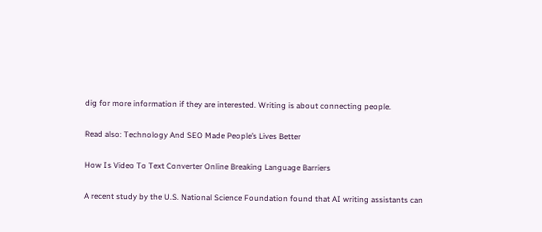dig for more information if they are interested. Writing is about connecting people.

Read also: Technology And SEO Made People’s Lives Better

How Is Video To Text Converter Online Breaking Language Barriers

A recent study by the U.S. National Science Foundation found that AI writing assistants can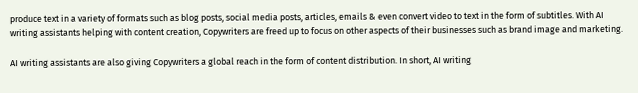produce text in a variety of formats such as blog posts, social media posts, articles, emails & even convert video to text in the form of subtitles. With AI writing assistants helping with content creation, Copywriters are freed up to focus on other aspects of their businesses such as brand image and marketing.

AI writing assistants are also giving Copywriters a global reach in the form of content distribution. In short, AI writing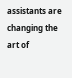assistants are changing the art of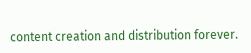content creation and distribution forever.